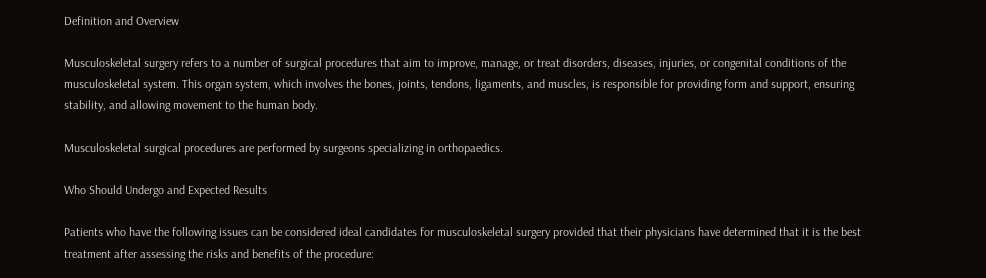Definition and Overview

Musculoskeletal surgery refers to a number of surgical procedures that aim to improve, manage, or treat disorders, diseases, injuries, or congenital conditions of the musculoskeletal system. This organ system, which involves the bones, joints, tendons, ligaments, and muscles, is responsible for providing form and support, ensuring stability, and allowing movement to the human body.

Musculoskeletal surgical procedures are performed by surgeons specializing in orthopaedics.

Who Should Undergo and Expected Results

Patients who have the following issues can be considered ideal candidates for musculoskeletal surgery provided that their physicians have determined that it is the best treatment after assessing the risks and benefits of the procedure: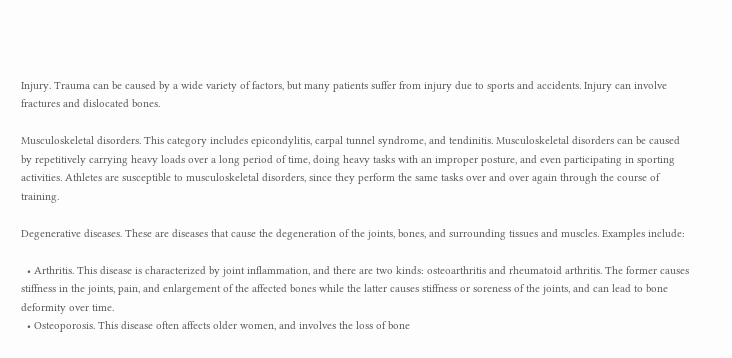Injury. Trauma can be caused by a wide variety of factors, but many patients suffer from injury due to sports and accidents. Injury can involve fractures and dislocated bones.

Musculoskeletal disorders. This category includes epicondylitis, carpal tunnel syndrome, and tendinitis. Musculoskeletal disorders can be caused by repetitively carrying heavy loads over a long period of time, doing heavy tasks with an improper posture, and even participating in sporting activities. Athletes are susceptible to musculoskeletal disorders, since they perform the same tasks over and over again through the course of training.

Degenerative diseases. These are diseases that cause the degeneration of the joints, bones, and surrounding tissues and muscles. Examples include:

  • Arthritis. This disease is characterized by joint inflammation, and there are two kinds: osteoarthritis and rheumatoid arthritis. The former causes stiffness in the joints, pain, and enlargement of the affected bones while the latter causes stiffness or soreness of the joints, and can lead to bone deformity over time.
  • Osteoporosis. This disease often affects older women, and involves the loss of bone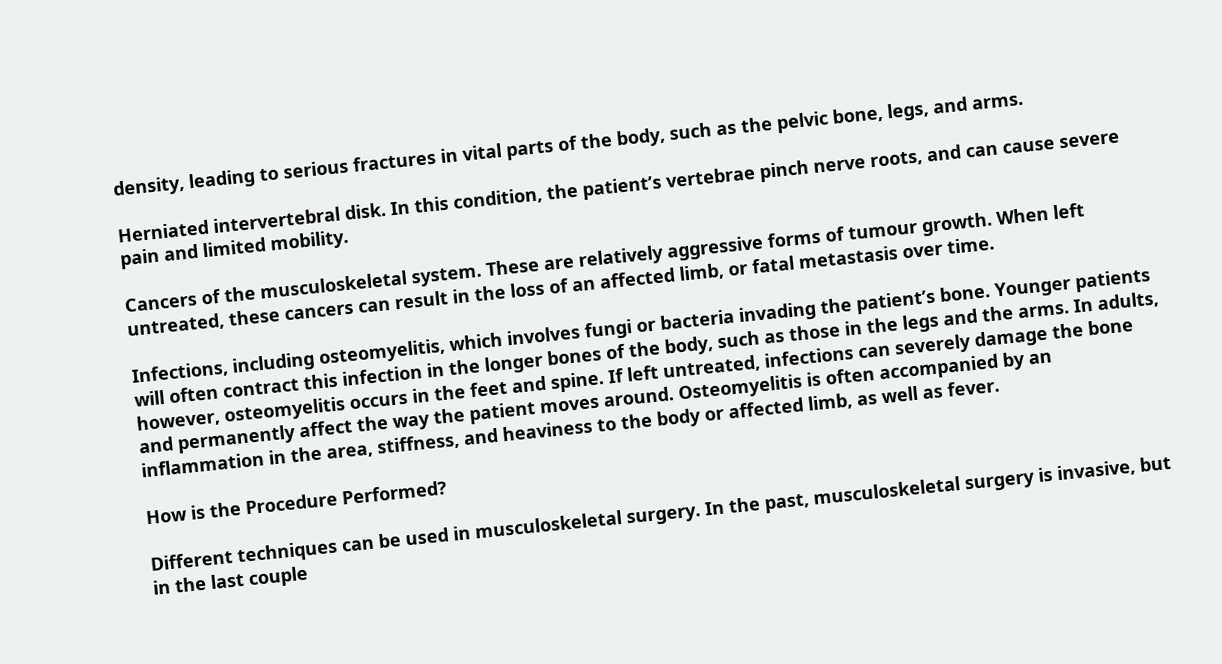density, leading to serious fractures in vital parts of the body, such as the pelvic bone, legs, and arms.

Herniated intervertebral disk. In this condition, the patient’s vertebrae pinch nerve roots, and can cause severe pain and limited mobility.

Cancers of the musculoskeletal system. These are relatively aggressive forms of tumour growth. When left untreated, these cancers can result in the loss of an affected limb, or fatal metastasis over time.

Infections, including osteomyelitis, which involves fungi or bacteria invading the patient’s bone. Younger patients will often contract this infection in the longer bones of the body, such as those in the legs and the arms. In adults, however, osteomyelitis occurs in the feet and spine. If left untreated, infections can severely damage the bone and permanently affect the way the patient moves around. Osteomyelitis is often accompanied by an inflammation in the area, stiffness, and heaviness to the body or affected limb, as well as fever.

How is the Procedure Performed?

Different techniques can be used in musculoskeletal surgery. In the past, musculoskeletal surgery is invasive, but in the last couple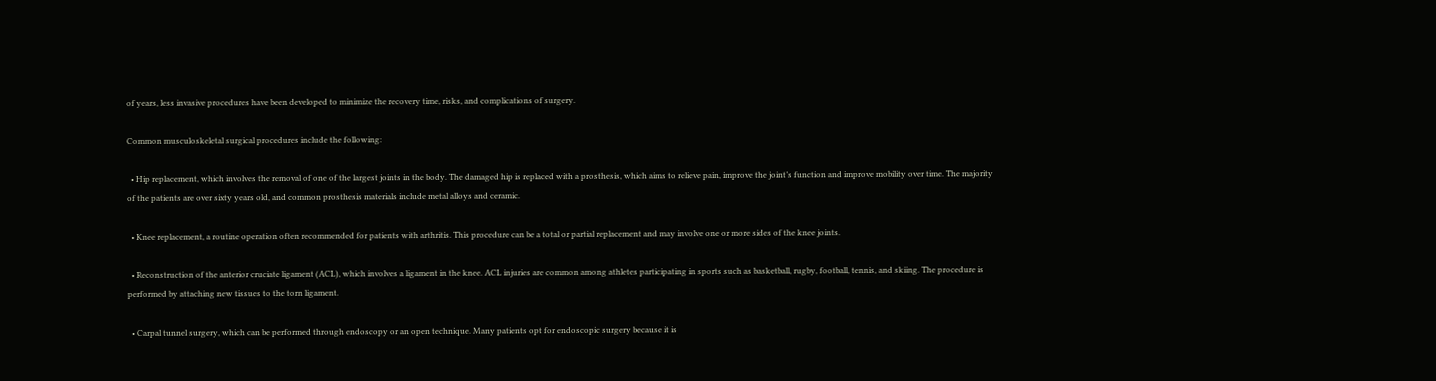of years, less invasive procedures have been developed to minimize the recovery time, risks, and complications of surgery.

Common musculoskeletal surgical procedures include the following:

  • Hip replacement, which involves the removal of one of the largest joints in the body. The damaged hip is replaced with a prosthesis, which aims to relieve pain, improve the joint’s function and improve mobility over time. The majority of the patients are over sixty years old, and common prosthesis materials include metal alloys and ceramic.

  • Knee replacement, a routine operation often recommended for patients with arthritis. This procedure can be a total or partial replacement and may involve one or more sides of the knee joints.

  • Reconstruction of the anterior cruciate ligament (ACL), which involves a ligament in the knee. ACL injuries are common among athletes participating in sports such as basketball, rugby, football, tennis, and skiing. The procedure is performed by attaching new tissues to the torn ligament.

  • Carpal tunnel surgery, which can be performed through endoscopy or an open technique. Many patients opt for endoscopic surgery because it is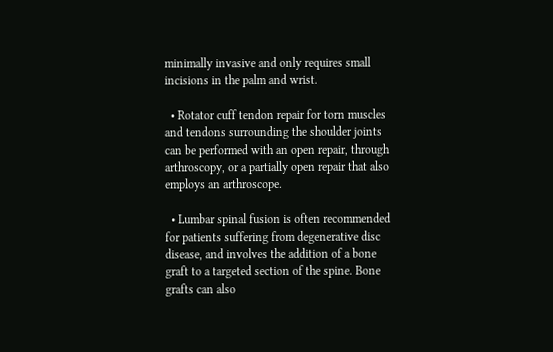minimally invasive and only requires small incisions in the palm and wrist.

  • Rotator cuff tendon repair for torn muscles and tendons surrounding the shoulder joints can be performed with an open repair, through arthroscopy, or a partially open repair that also employs an arthroscope.

  • Lumbar spinal fusion is often recommended for patients suffering from degenerative disc disease, and involves the addition of a bone graft to a targeted section of the spine. Bone grafts can also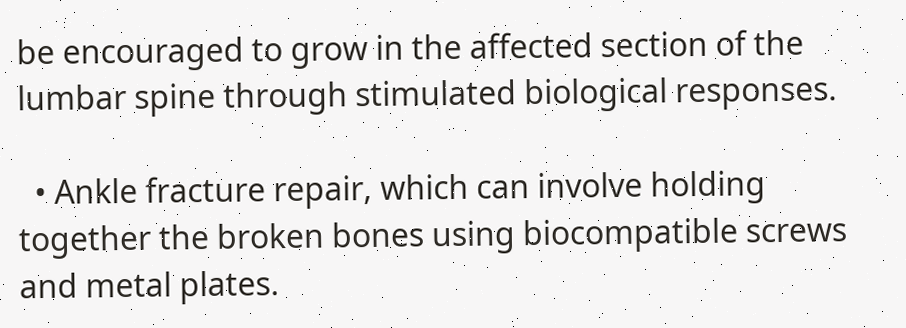be encouraged to grow in the affected section of the lumbar spine through stimulated biological responses.

  • Ankle fracture repair, which can involve holding together the broken bones using biocompatible screws and metal plates.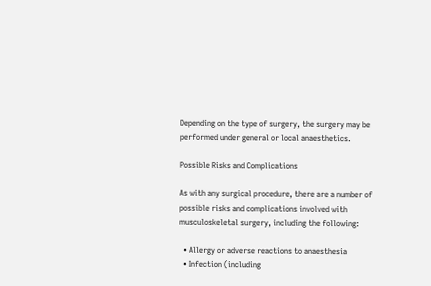Depending on the type of surgery, the surgery may be performed under general or local anaesthetics.

Possible Risks and Complications

As with any surgical procedure, there are a number of possible risks and complications involved with musculoskeletal surgery, including the following:

  • Allergy or adverse reactions to anaesthesia
  • Infection (including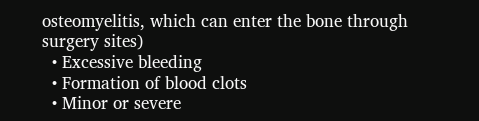osteomyelitis, which can enter the bone through surgery sites)
  • Excessive bleeding
  • Formation of blood clots
  • Minor or severe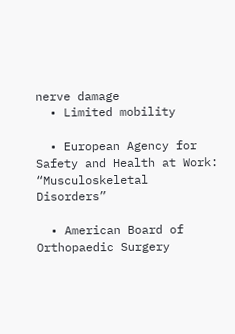nerve damage
  • Limited mobility

  • European Agency for Safety and Health at Work: “Musculoskeletal Disorders”

  • American Board of Orthopaedic Surgery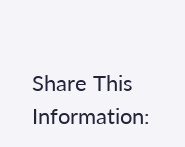Share This Information: